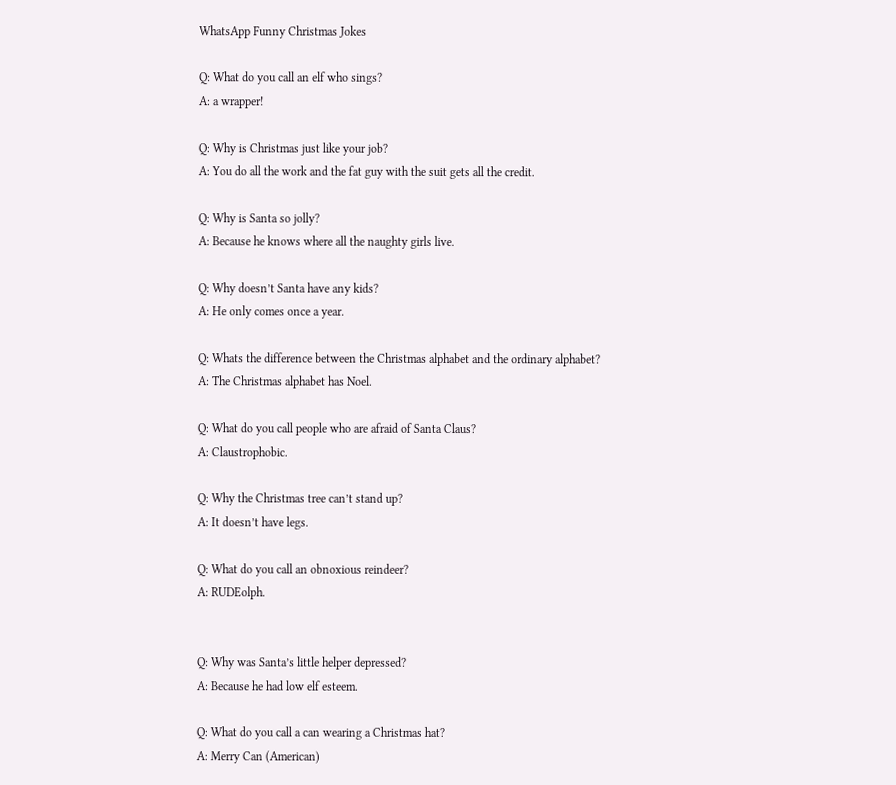WhatsApp Funny Christmas Jokes

Q: What do you call an elf who sings?
A: a wrapper!

Q: Why is Christmas just like your job?
A: You do all the work and the fat guy with the suit gets all the credit.

Q: Why is Santa so jolly?
A: Because he knows where all the naughty girls live.

Q: Why doesn’t Santa have any kids?
A: He only comes once a year.

Q: Whats the difference between the Christmas alphabet and the ordinary alphabet?
A: The Christmas alphabet has Noel.

Q: What do you call people who are afraid of Santa Claus?
A: Claustrophobic.

Q: Why the Christmas tree can’t stand up?
A: It doesn’t have legs.

Q: What do you call an obnoxious reindeer?
A: RUDEolph.


Q: Why was Santa’s little helper depressed?
A: Because he had low elf esteem.

Q: What do you call a can wearing a Christmas hat?
A: Merry Can (American)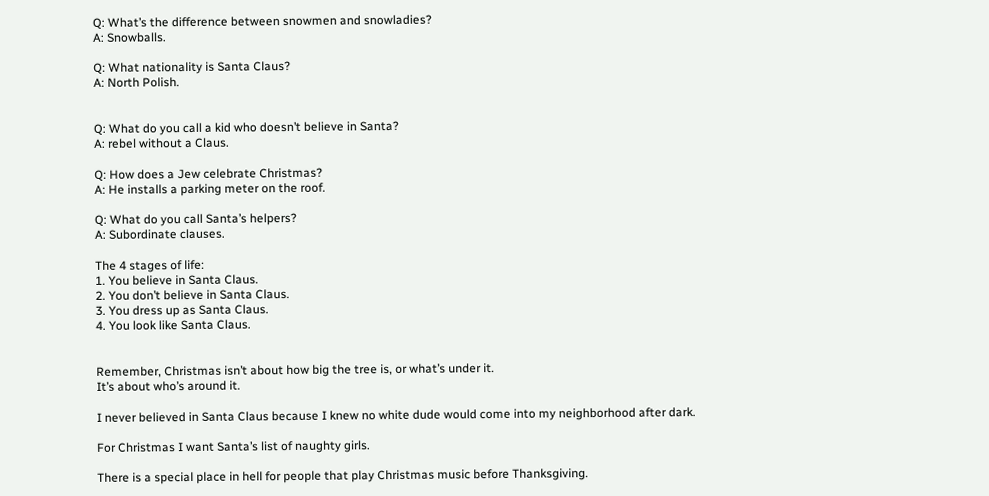Q: What’s the difference between snowmen and snowladies?
A: Snowballs.

Q: What nationality is Santa Claus?
A: North Polish.


Q: What do you call a kid who doesn’t believe in Santa?
A: rebel without a Claus.

Q: How does a Jew celebrate Christmas?
A: He installs a parking meter on the roof.

Q: What do you call Santa’s helpers?
A: Subordinate clauses.

The 4 stages of life:
1. You believe in Santa Claus.
2. You don’t believe in Santa Claus.
3. You dress up as Santa Claus.
4. You look like Santa Claus.


Remember, Christmas isn’t about how big the tree is, or what’s under it.
It’s about who’s around it.

I never believed in Santa Claus because I knew no white dude would come into my neighborhood after dark.

For Christmas I want Santa’s list of naughty girls.

There is a special place in hell for people that play Christmas music before Thanksgiving.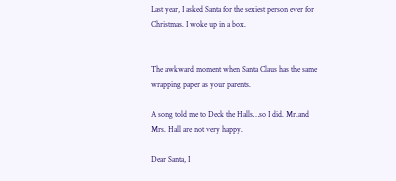Last year, I asked Santa for the sexiest person ever for Christmas. I woke up in a box.


The awkward moment when Santa Claus has the same wrapping paper as your parents.

A song told me to Deck the Halls…so I did. Mr.and Mrs. Hall are not very happy.

Dear Santa, I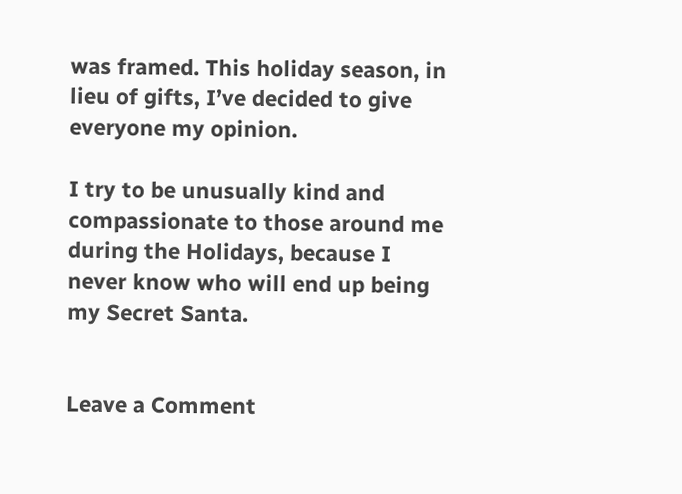was framed. This holiday season, in lieu of gifts, I’ve decided to give everyone my opinion.

I try to be unusually kind and compassionate to those around me during the Holidays, because I never know who will end up being my Secret Santa.


Leave a Comment